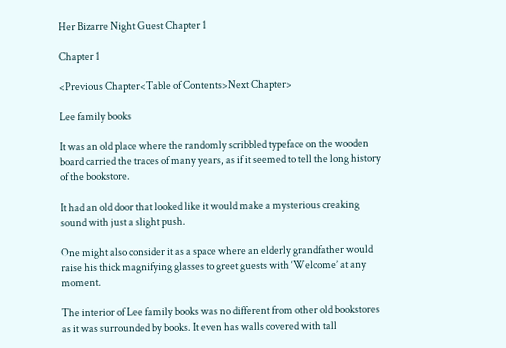Her Bizarre Night Guest Chapter 1

Chapter 1

<Previous Chapter<Table of Contents>Next Chapter>

Lee family books

It was an old place where the randomly scribbled typeface on the wooden board carried the traces of many years, as if it seemed to tell the long history of the bookstore.

It had an old door that looked like it would make a mysterious creaking sound with just a slight push.

One might also consider it as a space where an elderly grandfather would raise his thick magnifying glasses to greet guests with ‘Welcome’ at any moment.

The interior of Lee family books was no different from other old bookstores as it was surrounded by books. It even has walls covered with tall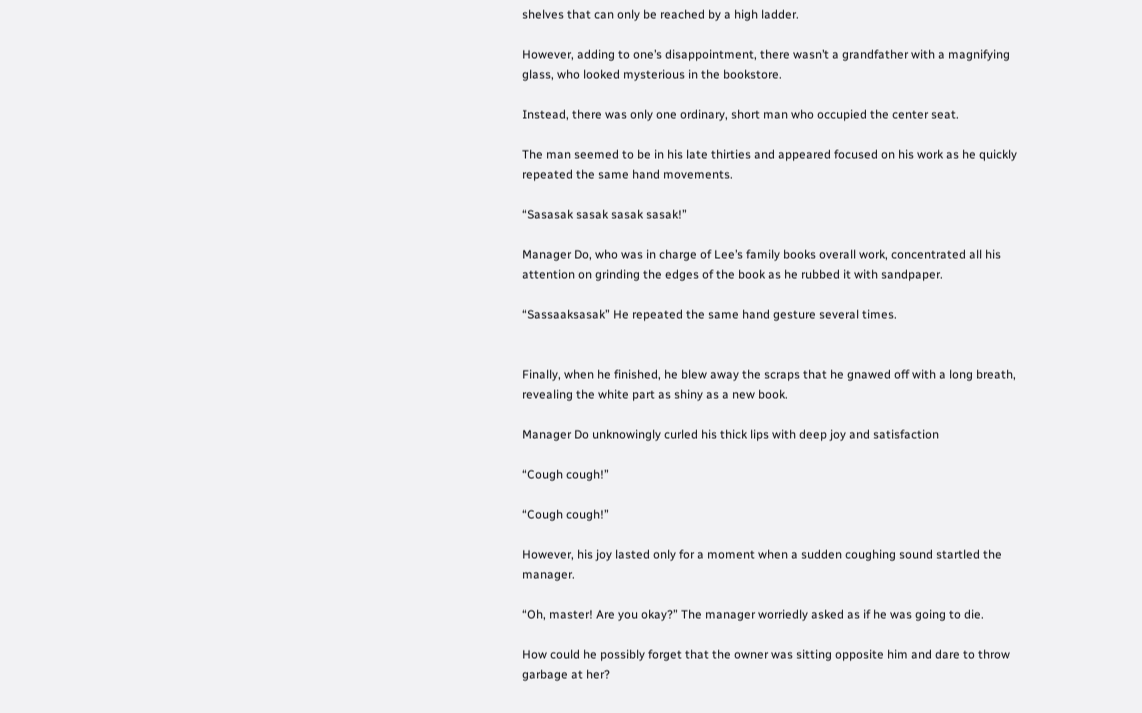shelves that can only be reached by a high ladder.

However, adding to one’s disappointment, there wasn’t a grandfather with a magnifying glass, who looked mysterious in the bookstore.

Instead, there was only one ordinary, short man who occupied the center seat.

The man seemed to be in his late thirties and appeared focused on his work as he quickly repeated the same hand movements.

“Sasasak sasak sasak sasak!”

Manager Do, who was in charge of Lee’s family books overall work, concentrated all his attention on grinding the edges of the book as he rubbed it with sandpaper.

“Sassaaksasak” He repeated the same hand gesture several times.


Finally, when he finished, he blew away the scraps that he gnawed off with a long breath, revealing the white part as shiny as a new book.

Manager Do unknowingly curled his thick lips with deep joy and satisfaction

“Cough cough!”

“Cough cough!”

However, his joy lasted only for a moment when a sudden coughing sound startled the manager.

“Oh, master! Are you okay?” The manager worriedly asked as if he was going to die.

How could he possibly forget that the owner was sitting opposite him and dare to throw garbage at her?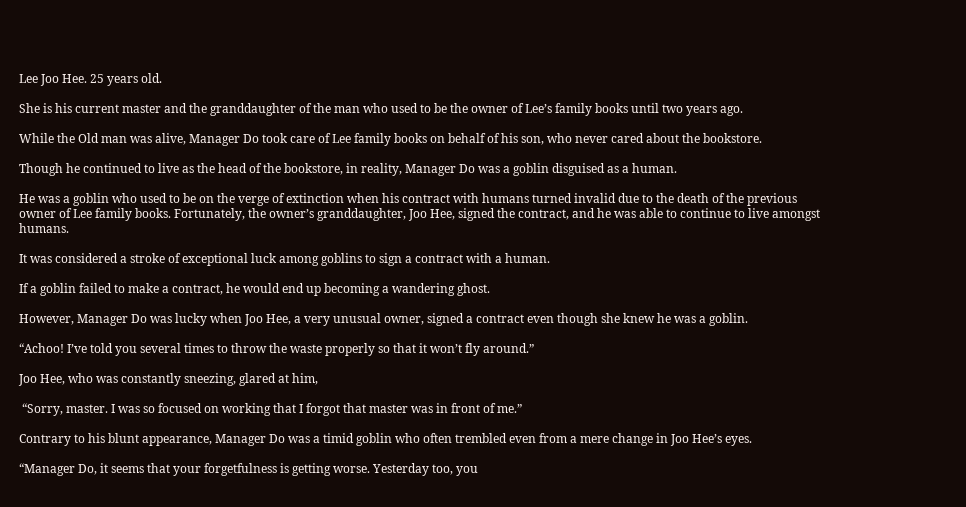Lee Joo Hee. 25 years old.

She is his current master and the granddaughter of the man who used to be the owner of Lee’s family books until two years ago.

While the Old man was alive, Manager Do took care of Lee family books on behalf of his son, who never cared about the bookstore.

Though he continued to live as the head of the bookstore, in reality, Manager Do was a goblin disguised as a human.

He was a goblin who used to be on the verge of extinction when his contract with humans turned invalid due to the death of the previous owner of Lee family books. Fortunately, the owner’s granddaughter, Joo Hee, signed the contract, and he was able to continue to live amongst humans.

It was considered a stroke of exceptional luck among goblins to sign a contract with a human.

If a goblin failed to make a contract, he would end up becoming a wandering ghost.

However, Manager Do was lucky when Joo Hee, a very unusual owner, signed a contract even though she knew he was a goblin.

“Achoo! I’ve told you several times to throw the waste properly so that it won’t fly around.”

Joo Hee, who was constantly sneezing, glared at him,

 “Sorry, master. I was so focused on working that I forgot that master was in front of me.”

Contrary to his blunt appearance, Manager Do was a timid goblin who often trembled even from a mere change in Joo Hee’s eyes.

“Manager Do, it seems that your forgetfulness is getting worse. Yesterday too, you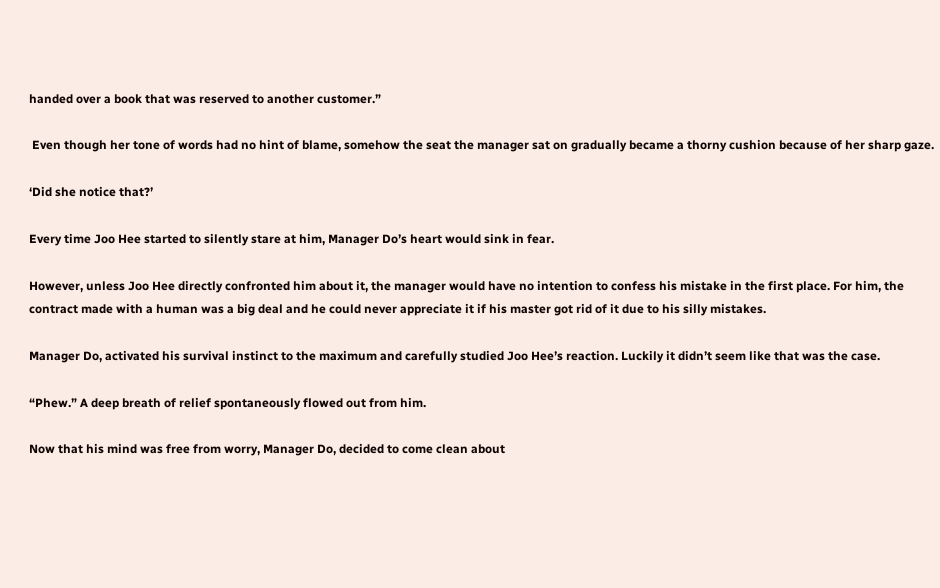handed over a book that was reserved to another customer.”

 Even though her tone of words had no hint of blame, somehow the seat the manager sat on gradually became a thorny cushion because of her sharp gaze.

‘Did she notice that?’

Every time Joo Hee started to silently stare at him, Manager Do’s heart would sink in fear.

However, unless Joo Hee directly confronted him about it, the manager would have no intention to confess his mistake in the first place. For him, the contract made with a human was a big deal and he could never appreciate it if his master got rid of it due to his silly mistakes.

Manager Do, activated his survival instinct to the maximum and carefully studied Joo Hee’s reaction. Luckily it didn’t seem like that was the case.

“Phew.” A deep breath of relief spontaneously flowed out from him.

Now that his mind was free from worry, Manager Do, decided to come clean about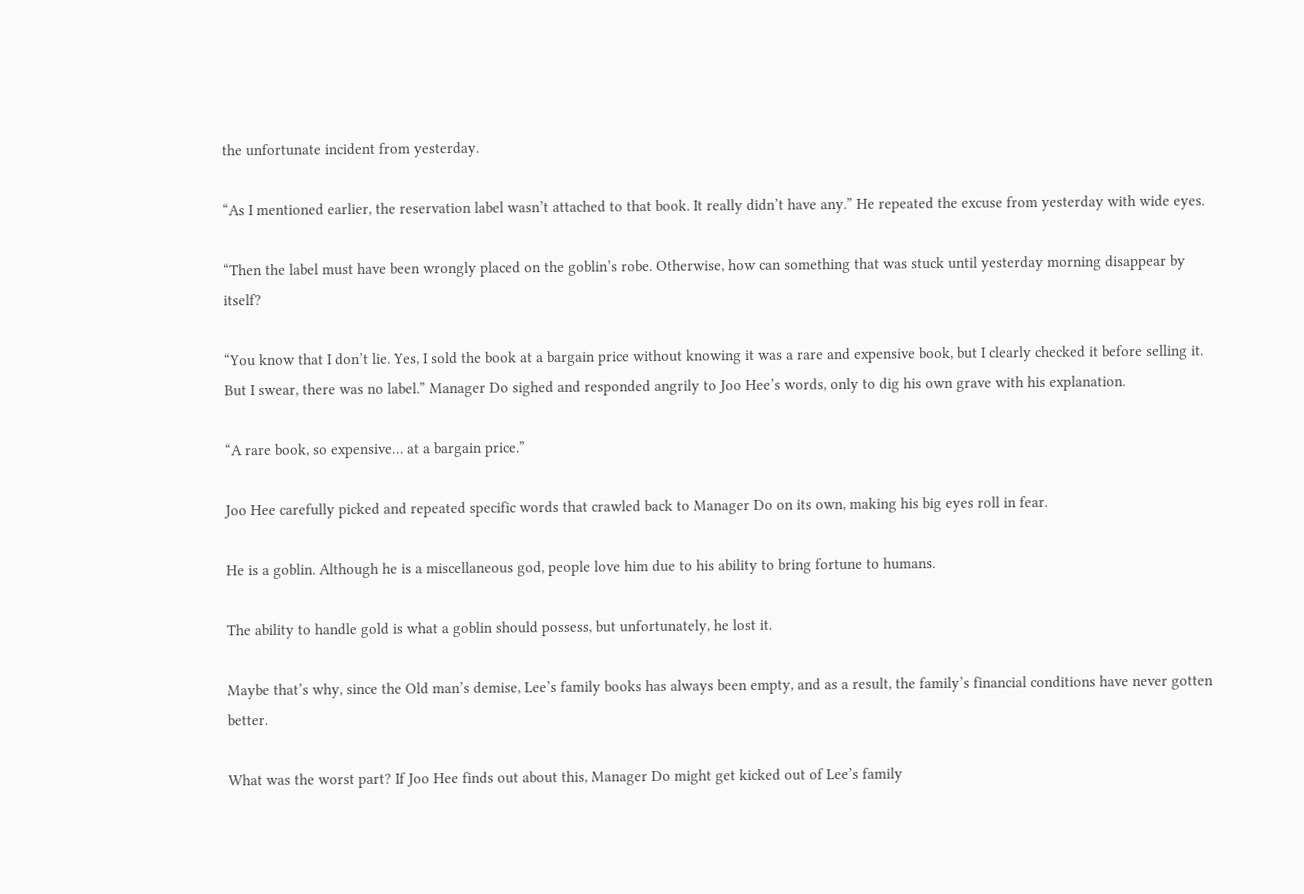the unfortunate incident from yesterday.

“As I mentioned earlier, the reservation label wasn’t attached to that book. It really didn’t have any.” He repeated the excuse from yesterday with wide eyes.

“Then the label must have been wrongly placed on the goblin’s robe. Otherwise, how can something that was stuck until yesterday morning disappear by itself?

“You know that I don’t lie. Yes, I sold the book at a bargain price without knowing it was a rare and expensive book, but I clearly checked it before selling it. But I swear, there was no label.” Manager Do sighed and responded angrily to Joo Hee’s words, only to dig his own grave with his explanation.

“A rare book, so expensive… at a bargain price.”

Joo Hee carefully picked and repeated specific words that crawled back to Manager Do on its own, making his big eyes roll in fear.

He is a goblin. Although he is a miscellaneous god, people love him due to his ability to bring fortune to humans.

The ability to handle gold is what a goblin should possess, but unfortunately, he lost it.

Maybe that’s why, since the Old man’s demise, Lee’s family books has always been empty, and as a result, the family’s financial conditions have never gotten better.

What was the worst part? If Joo Hee finds out about this, Manager Do might get kicked out of Lee’s family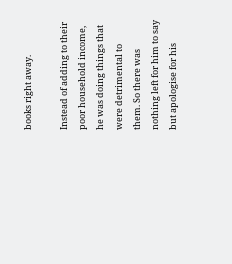books right away.

Instead of adding to their poor household income, he was doing things that were detrimental to them. So there was nothing left for him to say but apologise for his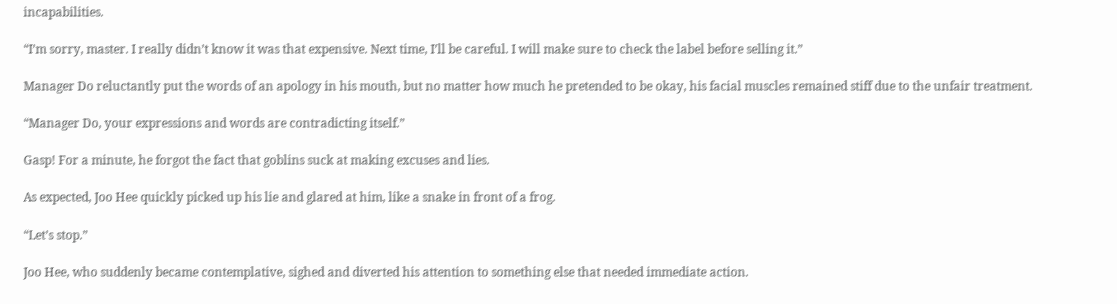incapabilities.

“I’m sorry, master. I really didn’t know it was that expensive. Next time, I’ll be careful. I will make sure to check the label before selling it.”

Manager Do reluctantly put the words of an apology in his mouth, but no matter how much he pretended to be okay, his facial muscles remained stiff due to the unfair treatment.

“Manager Do, your expressions and words are contradicting itself.”

Gasp! For a minute, he forgot the fact that goblins suck at making excuses and lies.

As expected, Joo Hee quickly picked up his lie and glared at him, like a snake in front of a frog.

“Let’s stop.”

Joo Hee, who suddenly became contemplative, sighed and diverted his attention to something else that needed immediate action.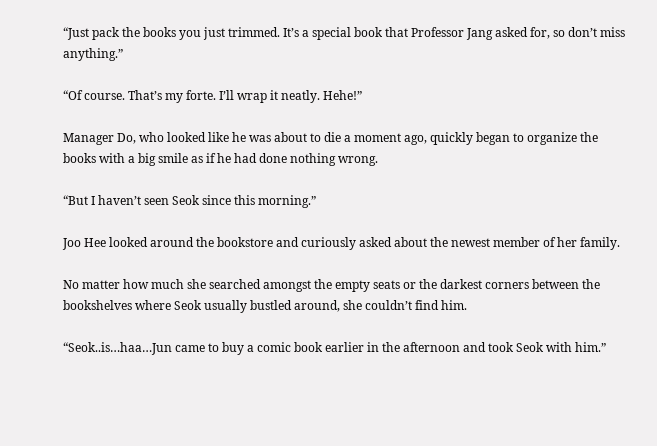“Just pack the books you just trimmed. It’s a special book that Professor Jang asked for, so don’t miss anything.”

“Of course. That’s my forte. I’ll wrap it neatly. Hehe!”

Manager Do, who looked like he was about to die a moment ago, quickly began to organize the books with a big smile as if he had done nothing wrong.

“But I haven’t seen Seok since this morning.”

Joo Hee looked around the bookstore and curiously asked about the newest member of her family.

No matter how much she searched amongst the empty seats or the darkest corners between the bookshelves where Seok usually bustled around, she couldn’t find him.

“Seok..is…haa…Jun came to buy a comic book earlier in the afternoon and took Seok with him.”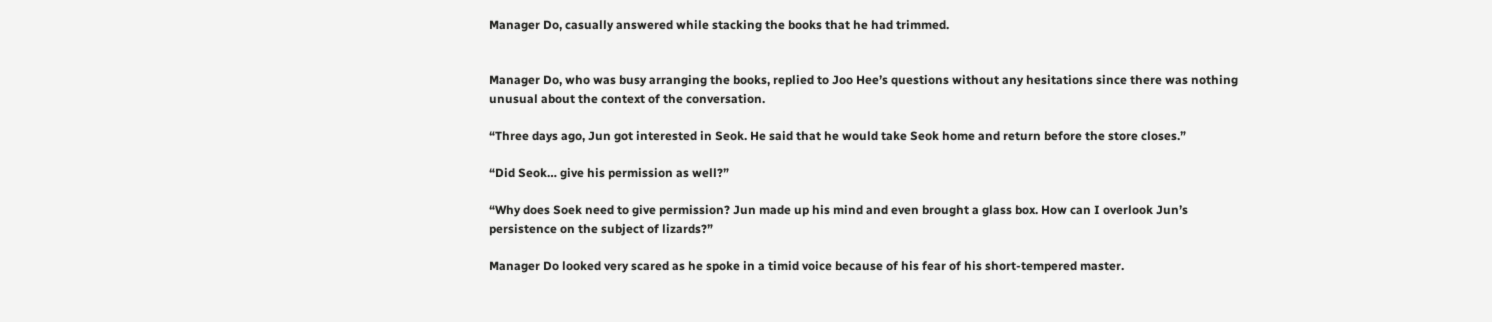Manager Do, casually answered while stacking the books that he had trimmed.


Manager Do, who was busy arranging the books, replied to Joo Hee’s questions without any hesitations since there was nothing unusual about the context of the conversation.

“Three days ago, Jun got interested in Seok. He said that he would take Seok home and return before the store closes.”

“Did Seok… give his permission as well?”

“Why does Soek need to give permission? Jun made up his mind and even brought a glass box. How can I overlook Jun’s persistence on the subject of lizards?”

Manager Do looked very scared as he spoke in a timid voice because of his fear of his short-tempered master.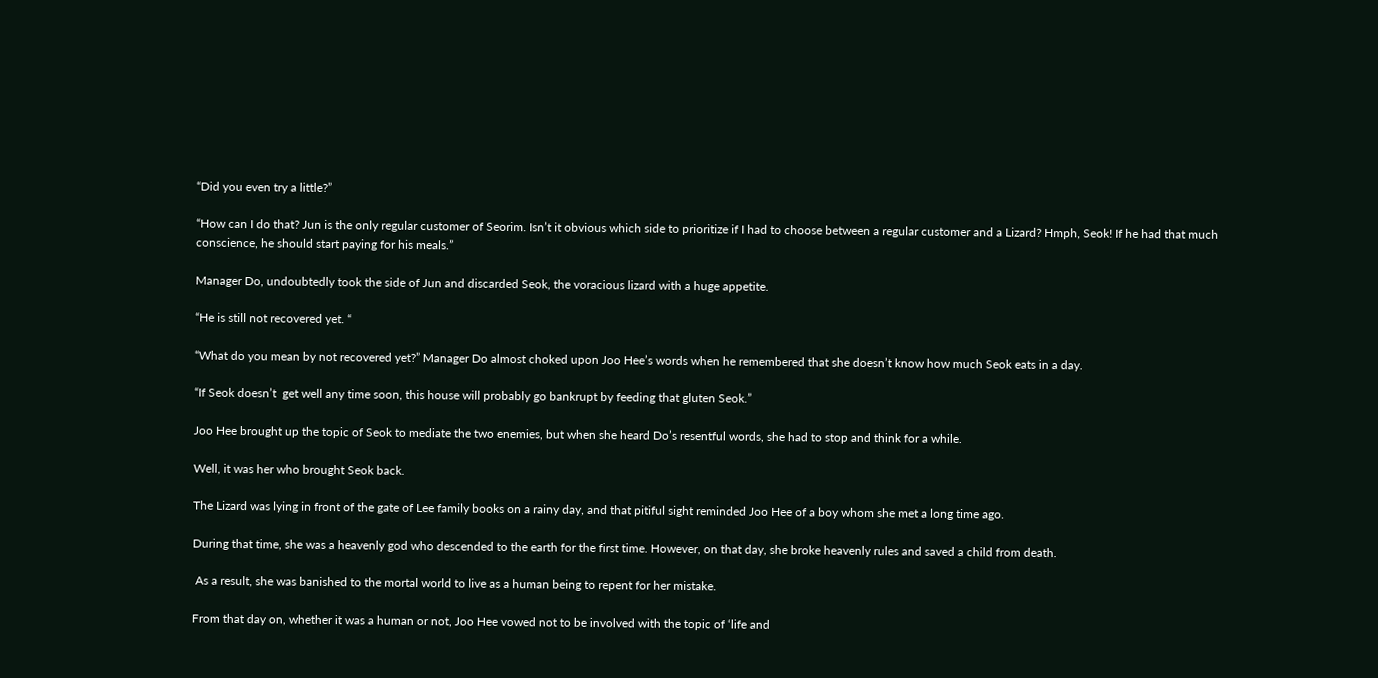“Did you even try a little?”

“How can I do that? Jun is the only regular customer of Seorim. Isn’t it obvious which side to prioritize if I had to choose between a regular customer and a Lizard? Hmph, Seok! If he had that much conscience, he should start paying for his meals.”

Manager Do, undoubtedly took the side of Jun and discarded Seok, the voracious lizard with a huge appetite.

“He is still not recovered yet. “

“What do you mean by not recovered yet?” Manager Do almost choked upon Joo Hee’s words when he remembered that she doesn’t know how much Seok eats in a day.

“If Seok doesn’t  get well any time soon, this house will probably go bankrupt by feeding that gluten Seok.”

Joo Hee brought up the topic of Seok to mediate the two enemies, but when she heard Do’s resentful words, she had to stop and think for a while.

Well, it was her who brought Seok back.

The Lizard was lying in front of the gate of Lee family books on a rainy day, and that pitiful sight reminded Joo Hee of a boy whom she met a long time ago.

During that time, she was a heavenly god who descended to the earth for the first time. However, on that day, she broke heavenly rules and saved a child from death.

 As a result, she was banished to the mortal world to live as a human being to repent for her mistake.

From that day on, whether it was a human or not, Joo Hee vowed not to be involved with the topic of ‘life and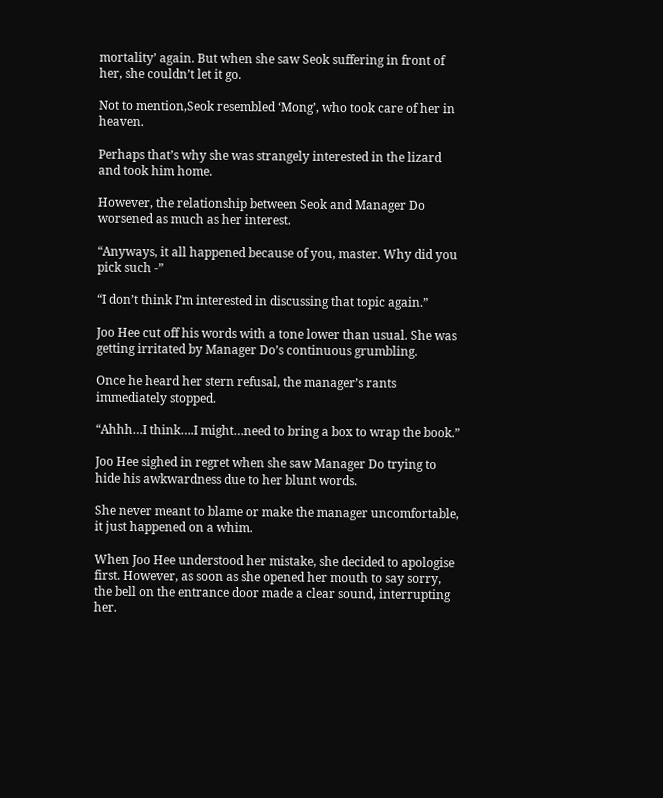mortality’ again. But when she saw Seok suffering in front of her, she couldn’t let it go.

Not to mention,Seok resembled ‘Mong’, who took care of her in heaven.

Perhaps that’s why she was strangely interested in the lizard and took him home.

However, the relationship between Seok and Manager Do worsened as much as her interest.

“Anyways, it all happened because of you, master. Why did you pick such -”

“I don’t think I’m interested in discussing that topic again.”

Joo Hee cut off his words with a tone lower than usual. She was getting irritated by Manager Do’s continuous grumbling.

Once he heard her stern refusal, the manager’s rants immediately stopped.

“Ahhh…I think….I might…need to bring a box to wrap the book.”

Joo Hee sighed in regret when she saw Manager Do trying to hide his awkwardness due to her blunt words.

She never meant to blame or make the manager uncomfortable, it just happened on a whim.

When Joo Hee understood her mistake, she decided to apologise first. However, as soon as she opened her mouth to say sorry, the bell on the entrance door made a clear sound, interrupting her.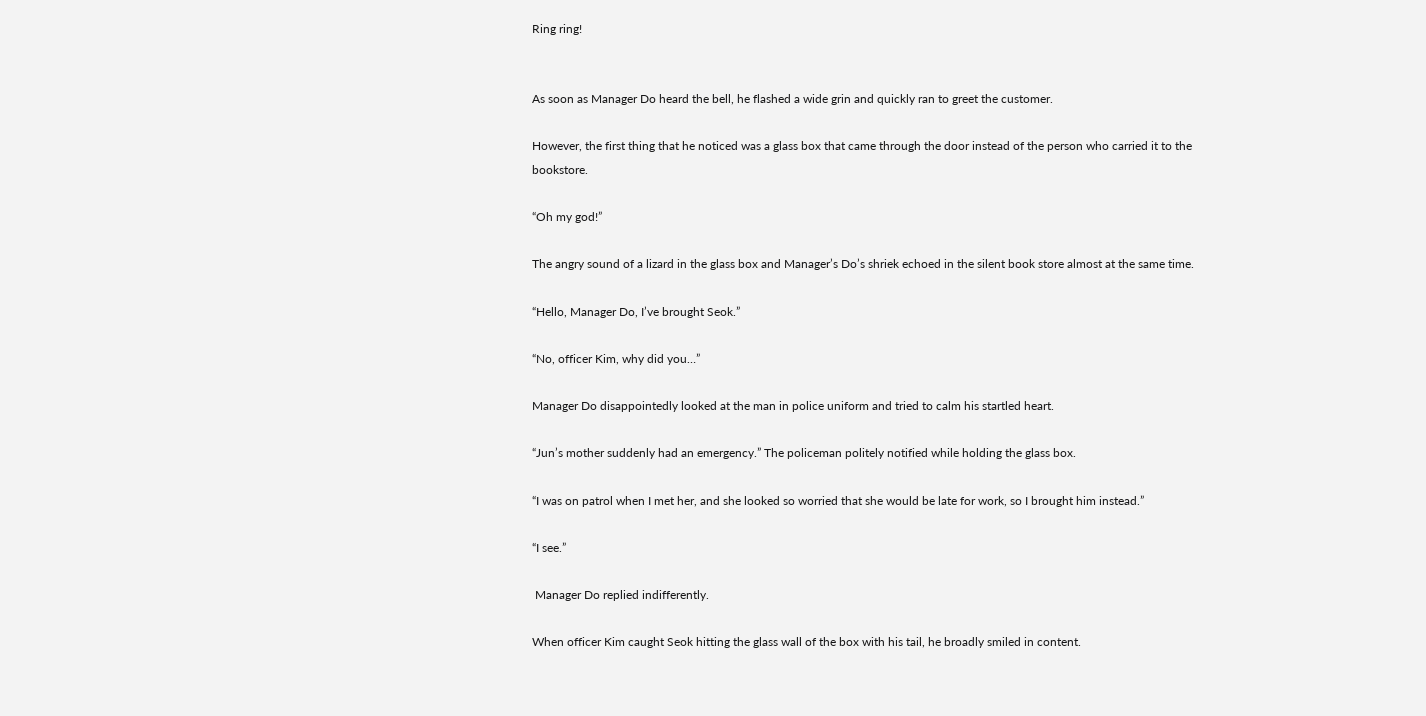Ring ring!


As soon as Manager Do heard the bell, he flashed a wide grin and quickly ran to greet the customer.

However, the first thing that he noticed was a glass box that came through the door instead of the person who carried it to the bookstore.

“Oh my god!”

The angry sound of a lizard in the glass box and Manager’s Do’s shriek echoed in the silent book store almost at the same time.

“Hello, Manager Do, I’ve brought Seok.”

“No, officer Kim, why did you…”

Manager Do disappointedly looked at the man in police uniform and tried to calm his startled heart.

“Jun’s mother suddenly had an emergency.” The policeman politely notified while holding the glass box.

“I was on patrol when I met her, and she looked so worried that she would be late for work, so I brought him instead.”

“I see.”

 Manager Do replied indifferently.

When officer Kim caught Seok hitting the glass wall of the box with his tail, he broadly smiled in content.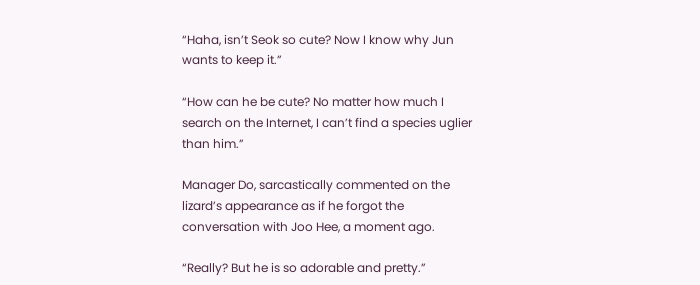“Haha, isn’t Seok so cute? Now I know why Jun wants to keep it.”

“How can he be cute? No matter how much I search on the Internet, I can’t find a species uglier than him.”

Manager Do, sarcastically commented on the lizard’s appearance as if he forgot the conversation with Joo Hee, a moment ago.

“Really? But he is so adorable and pretty.”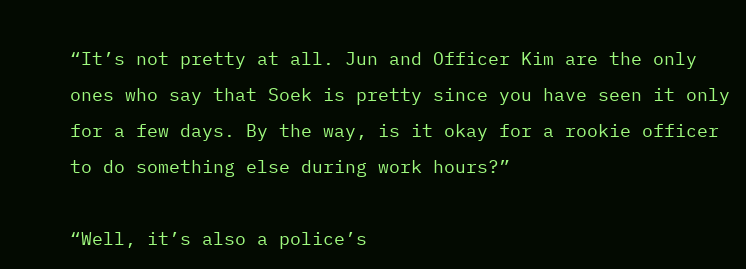“It’s not pretty at all. Jun and Officer Kim are the only ones who say that Soek is pretty since you have seen it only for a few days. By the way, is it okay for a rookie officer to do something else during work hours?”

“Well, it’s also a police’s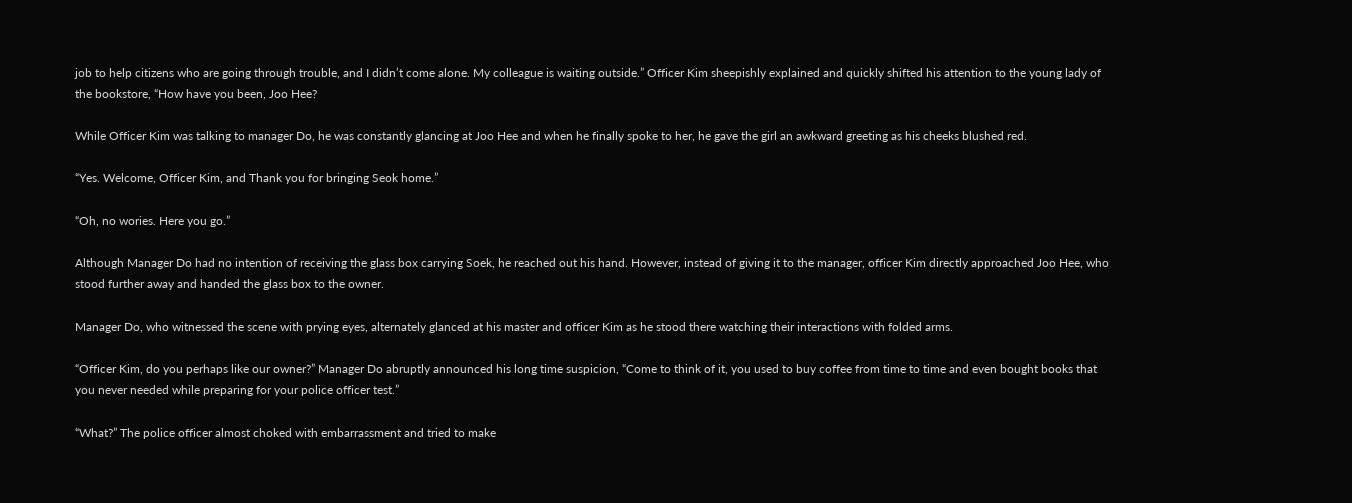job to help citizens who are going through trouble, and I didn’t come alone. My colleague is waiting outside.” Officer Kim sheepishly explained and quickly shifted his attention to the young lady of the bookstore, “How have you been, Joo Hee?

While Officer Kim was talking to manager Do, he was constantly glancing at Joo Hee and when he finally spoke to her, he gave the girl an awkward greeting as his cheeks blushed red.

“Yes. Welcome, Officer Kim, and Thank you for bringing Seok home.”

“Oh, no wories. Here you go.”

Although Manager Do had no intention of receiving the glass box carrying Soek, he reached out his hand. However, instead of giving it to the manager, officer Kim directly approached Joo Hee, who stood further away and handed the glass box to the owner.

Manager Do, who witnessed the scene with prying eyes, alternately glanced at his master and officer Kim as he stood there watching their interactions with folded arms.

“Officer Kim, do you perhaps like our owner?” Manager Do abruptly announced his long time suspicion, “Come to think of it, you used to buy coffee from time to time and even bought books that you never needed while preparing for your police officer test.”

“What?” The police officer almost choked with embarrassment and tried to make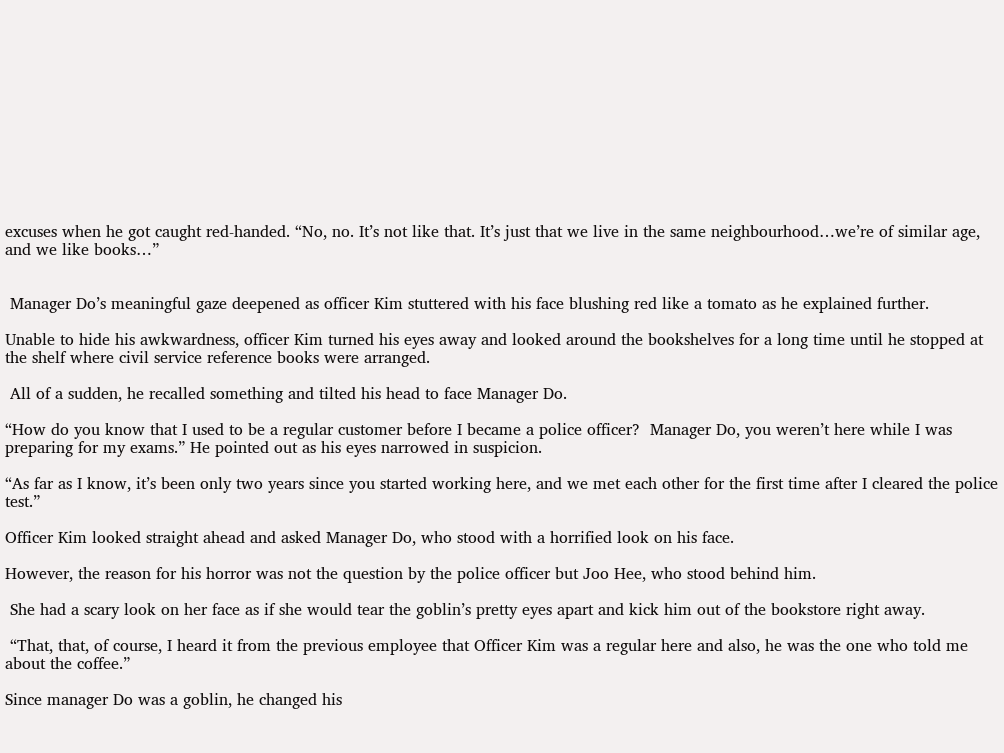excuses when he got caught red-handed. “No, no. It’s not like that. It’s just that we live in the same neighbourhood…we’re of similar age, and we like books…”


 Manager Do’s meaningful gaze deepened as officer Kim stuttered with his face blushing red like a tomato as he explained further.

Unable to hide his awkwardness, officer Kim turned his eyes away and looked around the bookshelves for a long time until he stopped at the shelf where civil service reference books were arranged.

 All of a sudden, he recalled something and tilted his head to face Manager Do.

“How do you know that I used to be a regular customer before I became a police officer?  Manager Do, you weren’t here while I was preparing for my exams.” He pointed out as his eyes narrowed in suspicion.

“As far as I know, it’s been only two years since you started working here, and we met each other for the first time after I cleared the police test.”

Officer Kim looked straight ahead and asked Manager Do, who stood with a horrified look on his face.

However, the reason for his horror was not the question by the police officer but Joo Hee, who stood behind him.

 She had a scary look on her face as if she would tear the goblin’s pretty eyes apart and kick him out of the bookstore right away.

 “That, that, of course, I heard it from the previous employee that Officer Kim was a regular here and also, he was the one who told me about the coffee.”

Since manager Do was a goblin, he changed his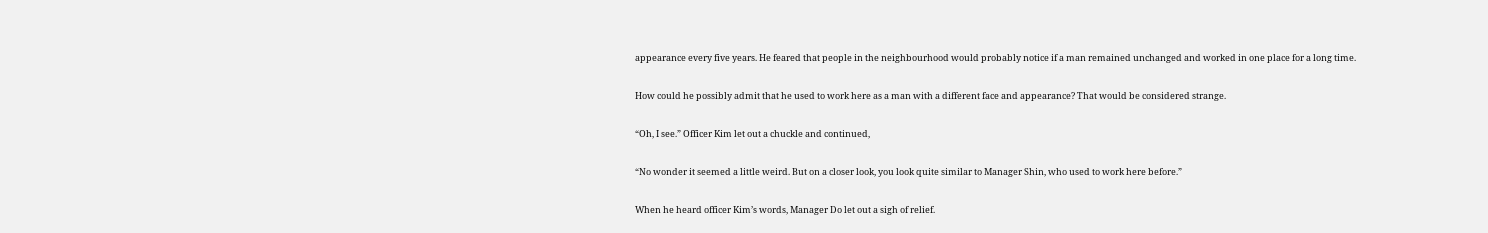appearance every five years. He feared that people in the neighbourhood would probably notice if a man remained unchanged and worked in one place for a long time.

How could he possibly admit that he used to work here as a man with a different face and appearance? That would be considered strange.

“Oh, I see.” Officer Kim let out a chuckle and continued,

“No wonder it seemed a little weird. But on a closer look, you look quite similar to Manager Shin, who used to work here before.”

When he heard officer Kim’s words, Manager Do let out a sigh of relief.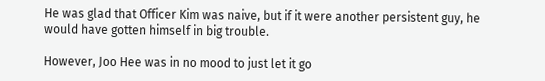He was glad that Officer Kim was naive, but if it were another persistent guy, he would have gotten himself in big trouble.

However, Joo Hee was in no mood to just let it go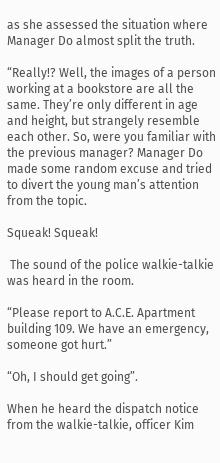as she assessed the situation where Manager Do almost split the truth.

“Really!? Well, the images of a person working at a bookstore are all the same. They’re only different in age and height, but strangely resemble each other. So, were you familiar with the previous manager? Manager Do made some random excuse and tried to divert the young man’s attention from the topic.

Squeak! Squeak!

 The sound of the police walkie-talkie was heard in the room.

“Please report to A.C.E. Apartment building 109. We have an emergency, someone got hurt.”

“Oh, I should get going”.

When he heard the dispatch notice from the walkie-talkie, officer Kim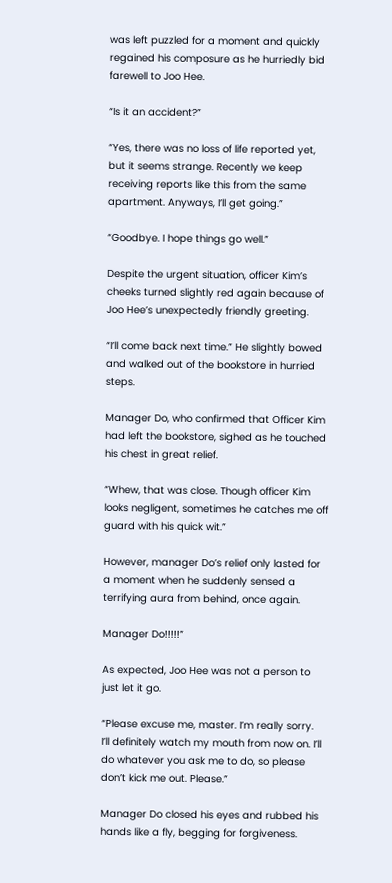was left puzzled for a moment and quickly regained his composure as he hurriedly bid farewell to Joo Hee.

“Is it an accident?”

“Yes, there was no loss of life reported yet, but it seems strange. Recently we keep receiving reports like this from the same apartment. Anyways, I’ll get going.”

“Goodbye. I hope things go well.”

Despite the urgent situation, officer Kim’s cheeks turned slightly red again because of Joo Hee’s unexpectedly friendly greeting.

“I’ll come back next time.” He slightly bowed and walked out of the bookstore in hurried steps.

Manager Do, who confirmed that Officer Kim had left the bookstore, sighed as he touched his chest in great relief.

“Whew, that was close. Though officer Kim looks negligent, sometimes he catches me off guard with his quick wit.”

However, manager Do’s relief only lasted for a moment when he suddenly sensed a terrifying aura from behind, once again.

Manager Do!!!!!”

As expected, Joo Hee was not a person to just let it go.

“Please excuse me, master. I’m really sorry.  I’ll definitely watch my mouth from now on. I’ll do whatever you ask me to do, so please don’t kick me out. Please.”

Manager Do closed his eyes and rubbed his hands like a fly, begging for forgiveness.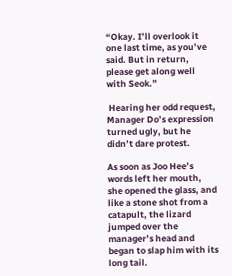“Okay. I’ll overlook it one last time, as you’ve said. But in return, please get along well with Seok.”

 Hearing her odd request, Manager Do’s expression turned ugly, but he didn’t dare protest.

As soon as Joo Hee’s words left her mouth, she opened the glass, and like a stone shot from a catapult, the lizard jumped over the manager’s head and began to slap him with its long tail.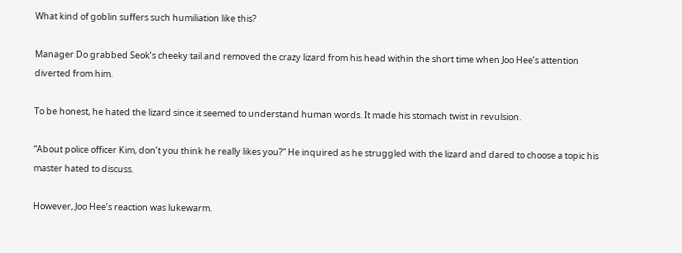What kind of goblin suffers such humiliation like this?

Manager Do grabbed Seok’s cheeky tail and removed the crazy lizard from his head within the short time when Joo Hee’s attention diverted from him.

To be honest, he hated the lizard since it seemed to understand human words. It made his stomach twist in revulsion.

“About police officer Kim, don’t you think he really likes you?” He inquired as he struggled with the lizard and dared to choose a topic his master hated to discuss.

However, Joo Hee’s reaction was lukewarm.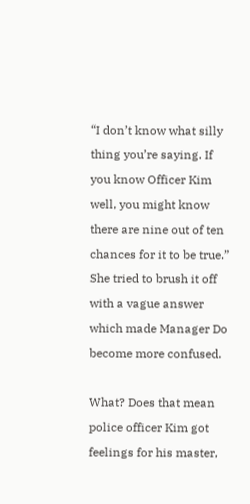“I don’t know what silly thing you’re saying. If you know Officer Kim well, you might know there are nine out of ten chances for it to be true.” She tried to brush it off with a vague answer which made Manager Do become more confused.

What? Does that mean police officer Kim got feelings for his master,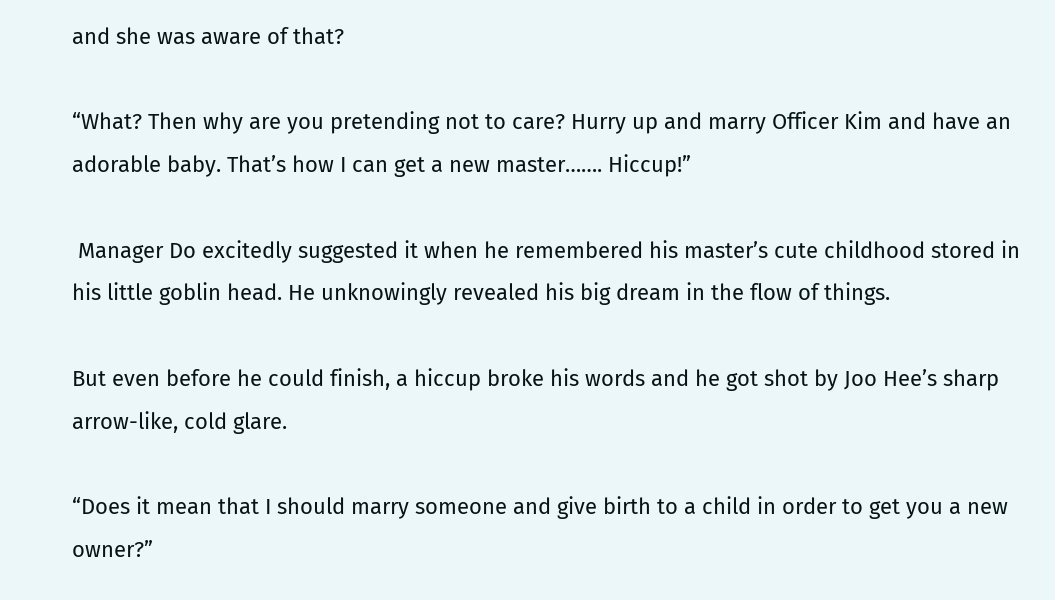and she was aware of that?

“What? Then why are you pretending not to care? Hurry up and marry Officer Kim and have an adorable baby. That’s how I can get a new master……. Hiccup!”

 Manager Do excitedly suggested it when he remembered his master’s cute childhood stored in his little goblin head. He unknowingly revealed his big dream in the flow of things.

But even before he could finish, a hiccup broke his words and he got shot by Joo Hee’s sharp arrow-like, cold glare.

“Does it mean that I should marry someone and give birth to a child in order to get you a new owner?”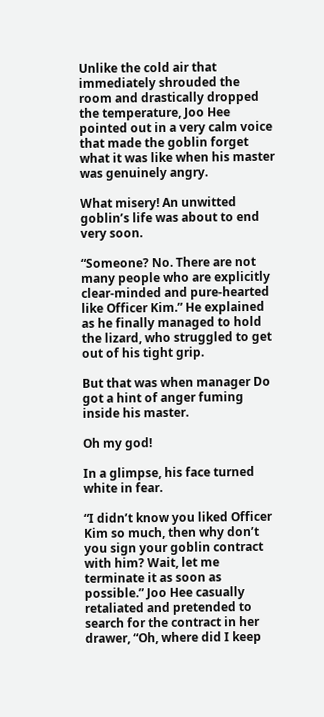Unlike the cold air that immediately shrouded the room and drastically dropped the temperature, Joo Hee pointed out in a very calm voice that made the goblin forget what it was like when his master was genuinely angry.

What misery! An unwitted goblin’s life was about to end very soon.

“Someone? No. There are not many people who are explicitly clear-minded and pure-hearted like Officer Kim.” He explained as he finally managed to hold the lizard, who struggled to get out of his tight grip.

But that was when manager Do got a hint of anger fuming inside his master.

Oh my god!

In a glimpse, his face turned white in fear.

“I didn’t know you liked Officer Kim so much, then why don’t you sign your goblin contract with him? Wait, let me terminate it as soon as possible.” Joo Hee casually retaliated and pretended to search for the contract in her drawer, “Oh, where did I keep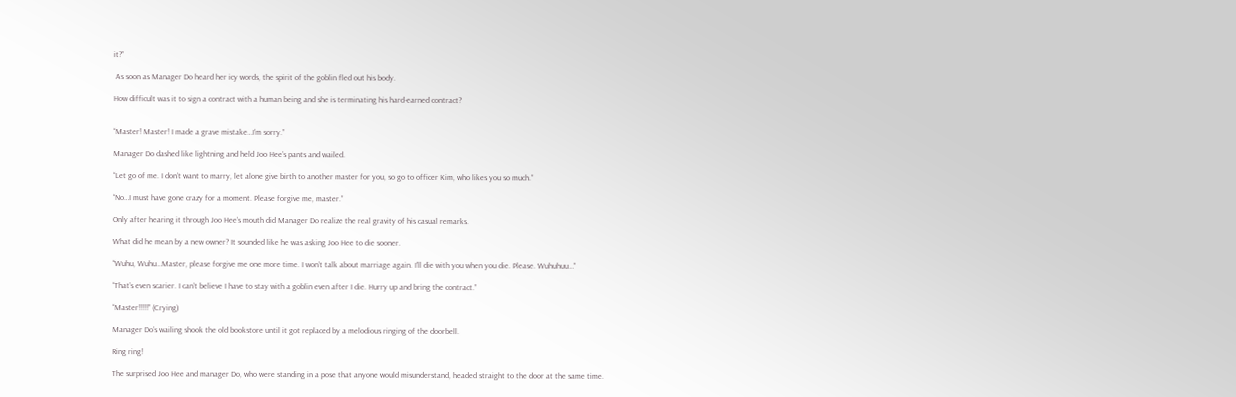it?”

 As soon as Manager Do heard her icy words, the spirit of the goblin fled out his body.

How difficult was it to sign a contract with a human being and she is terminating his hard-earned contract?


“Master! Master! I made a grave mistake…I’m sorry.”

Manager Do dashed like lightning and held Joo Hee’s pants and wailed.

“Let go of me. I don’t want to marry, let alone give birth to another master for you, so go to officer Kim, who likes you so much.”

“No…I must have gone crazy for a moment. Please forgive me, master.”

Only after hearing it through Joo Hee’s mouth did Manager Do realize the real gravity of his casual remarks.

What did he mean by a new owner? It sounded like he was asking Joo Hee to die sooner.

“Wuhu, Wuhu…Master, please forgive me one more time. I won’t talk about marriage again. I’ll die with you when you die. Please. Wuhuhuu…”

“That’s even scarier. I can’t believe I have to stay with a goblin even after I die. Hurry up and bring the contract.”

“Master!!!!!” (Crying)

Manager Do’s wailing shook the old bookstore until it got replaced by a melodious ringing of the doorbell.

Ring ring!

The surprised Joo Hee and manager Do, who were standing in a pose that anyone would misunderstand, headed straight to the door at the same time.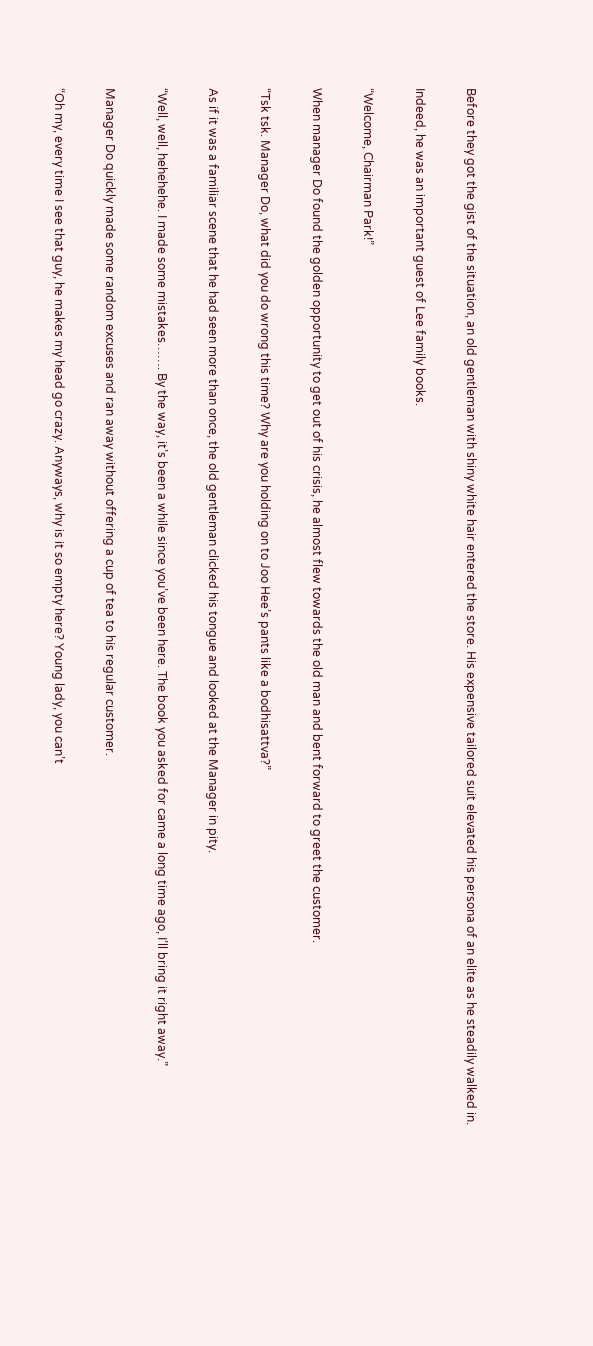Before they got the gist of the situation, an old gentleman with shiny white hair entered the store. His expensive tailored suit elevated his persona of an elite as he steadily walked in.

Indeed, he was an important guest of Lee family books.

“Welcome, Chairman Park!”

When manager Do found the golden opportunity to get out of his crisis, he almost flew towards the old man and bent forward to greet the customer.

“Tsk tsk. Manager Do, what did you do wrong this time? Why are you holding on to Joo Hee’s pants like a bodhisattva?”

As if it was a familiar scene that he had seen more than once, the old gentleman clicked his tongue and looked at the Manager in pity.

“Well, well, hehehehe. I made some mistakes……. By the way, it’s been a while since you’ve been here. The book you asked for came a long time ago, I’ll bring it right away.”

Manager Do quickly made some random excuses and ran away without offering a cup of tea to his regular customer.

“Oh my, every time I see that guy, he makes my head go crazy. Anyways, why is it so empty here? Young lady, you can’t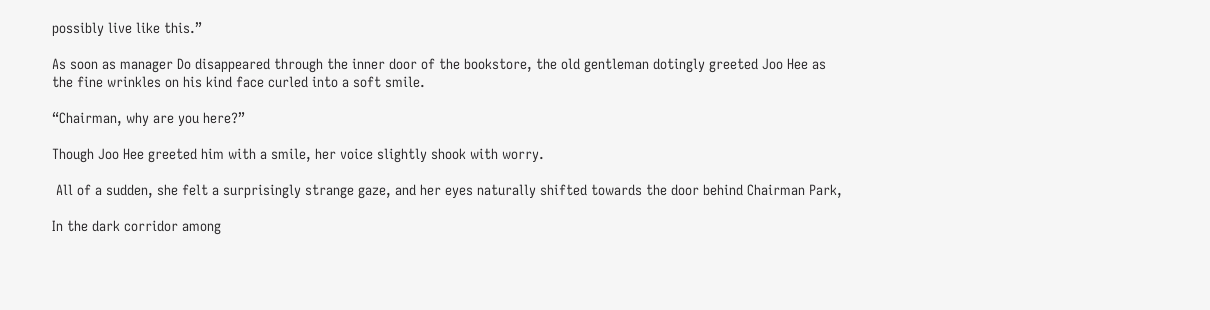possibly live like this.”

As soon as manager Do disappeared through the inner door of the bookstore, the old gentleman dotingly greeted Joo Hee as the fine wrinkles on his kind face curled into a soft smile.

“Chairman, why are you here?”

Though Joo Hee greeted him with a smile, her voice slightly shook with worry.

 All of a sudden, she felt a surprisingly strange gaze, and her eyes naturally shifted towards the door behind Chairman Park,

In the dark corridor among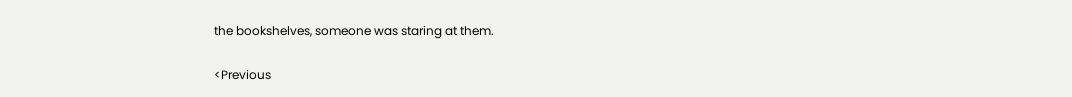the bookshelves, someone was staring at them.

<Previous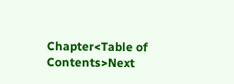Chapter<Table of Contents>Next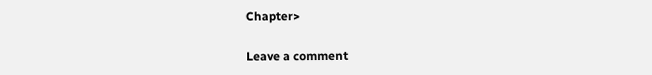Chapter>

Leave a comment